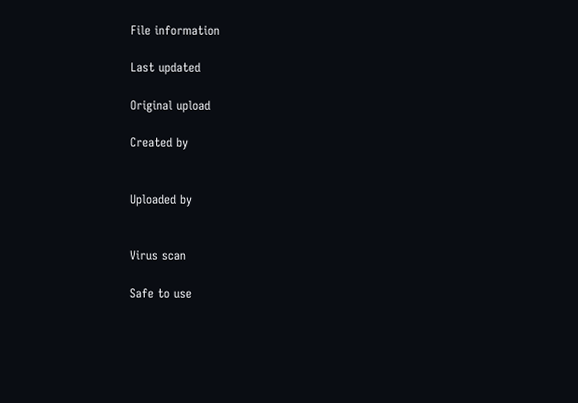File information

Last updated

Original upload

Created by


Uploaded by


Virus scan

Safe to use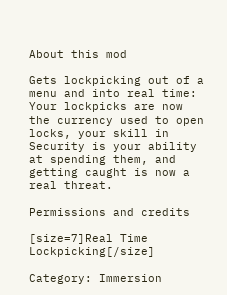About this mod

Gets lockpicking out of a menu and into real time: Your lockpicks are now the currency used to open locks, your skill in Security is your ability at spending them, and getting caught is now a real threat.

Permissions and credits

[size=7]Real Time Lockpicking[/size]

Category: Immersion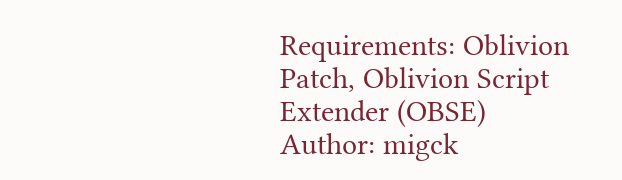Requirements: Oblivion Patch, Oblivion Script Extender (OBSE)
Author: migck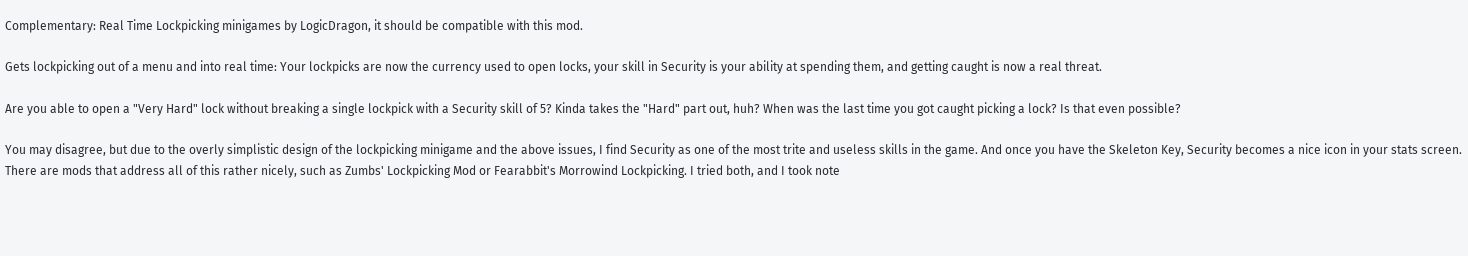Complementary: Real Time Lockpicking minigames by LogicDragon, it should be compatible with this mod.

Gets lockpicking out of a menu and into real time: Your lockpicks are now the currency used to open locks, your skill in Security is your ability at spending them, and getting caught is now a real threat.

Are you able to open a "Very Hard" lock without breaking a single lockpick with a Security skill of 5? Kinda takes the "Hard" part out, huh? When was the last time you got caught picking a lock? Is that even possible?

You may disagree, but due to the overly simplistic design of the lockpicking minigame and the above issues, I find Security as one of the most trite and useless skills in the game. And once you have the Skeleton Key, Security becomes a nice icon in your stats screen.
There are mods that address all of this rather nicely, such as Zumbs' Lockpicking Mod or Fearabbit's Morrowind Lockpicking. I tried both, and I took note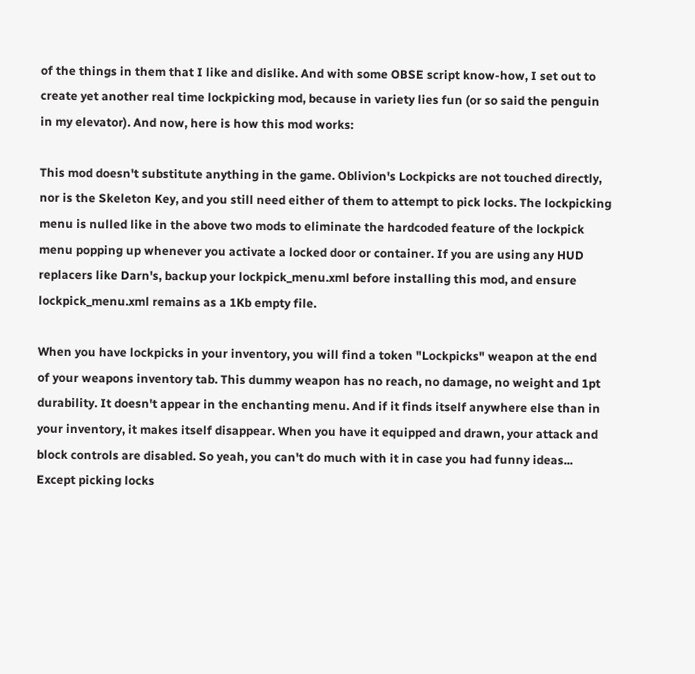of the things in them that I like and dislike. And with some OBSE script know-how, I set out to create yet another real time lockpicking mod, because in variety lies fun (or so said the penguin in my elevator). And now, here is how this mod works:

This mod doesn't substitute anything in the game. Oblivion's Lockpicks are not touched directly, nor is the Skeleton Key, and you still need either of them to attempt to pick locks. The lockpicking menu is nulled like in the above two mods to eliminate the hardcoded feature of the lockpick menu popping up whenever you activate a locked door or container. If you are using any HUD replacers like Darn's, backup your lockpick_menu.xml before installing this mod, and ensure lockpick_menu.xml remains as a 1Kb empty file.

When you have lockpicks in your inventory, you will find a token "Lockpicks" weapon at the end of your weapons inventory tab. This dummy weapon has no reach, no damage, no weight and 1pt durability. It doesn't appear in the enchanting menu. And if it finds itself anywhere else than in your inventory, it makes itself disappear. When you have it equipped and drawn, your attack and block controls are disabled. So yeah, you can't do much with it in case you had funny ideas... Except picking locks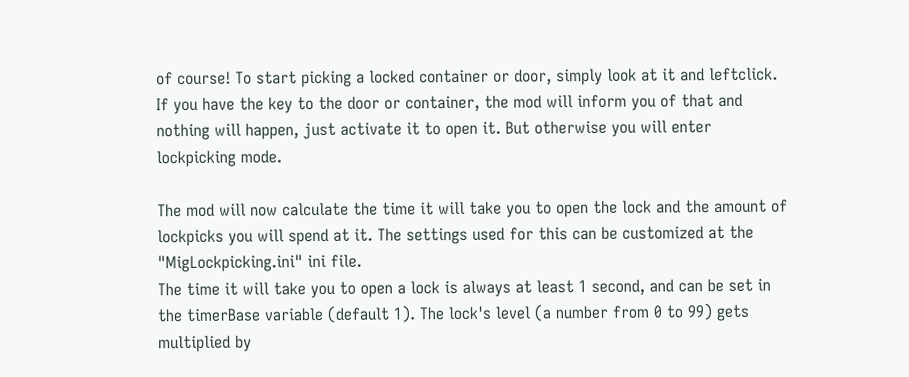of course! To start picking a locked container or door, simply look at it and leftclick. If you have the key to the door or container, the mod will inform you of that and nothing will happen, just activate it to open it. But otherwise you will enter lockpicking mode.

The mod will now calculate the time it will take you to open the lock and the amount of lockpicks you will spend at it. The settings used for this can be customized at the "MigLockpicking.ini" ini file.
The time it will take you to open a lock is always at least 1 second, and can be set in the timerBase variable (default 1). The lock's level (a number from 0 to 99) gets multiplied by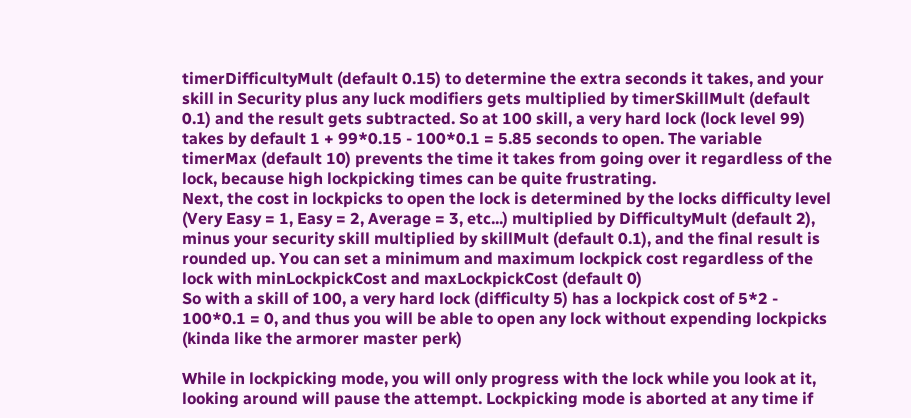timerDifficultyMult (default 0.15) to determine the extra seconds it takes, and your skill in Security plus any luck modifiers gets multiplied by timerSkillMult (default 0.1) and the result gets subtracted. So at 100 skill, a very hard lock (lock level 99) takes by default 1 + 99*0.15 - 100*0.1 = 5.85 seconds to open. The variable timerMax (default 10) prevents the time it takes from going over it regardless of the lock, because high lockpicking times can be quite frustrating.
Next, the cost in lockpicks to open the lock is determined by the locks difficulty level (Very Easy = 1, Easy = 2, Average = 3, etc...) multiplied by DifficultyMult (default 2), minus your security skill multiplied by skillMult (default 0.1), and the final result is rounded up. You can set a minimum and maximum lockpick cost regardless of the lock with minLockpickCost and maxLockpickCost (default 0)
So with a skill of 100, a very hard lock (difficulty 5) has a lockpick cost of 5*2 - 100*0.1 = 0, and thus you will be able to open any lock without expending lockpicks (kinda like the armorer master perk)

While in lockpicking mode, you will only progress with the lock while you look at it, looking around will pause the attempt. Lockpicking mode is aborted at any time if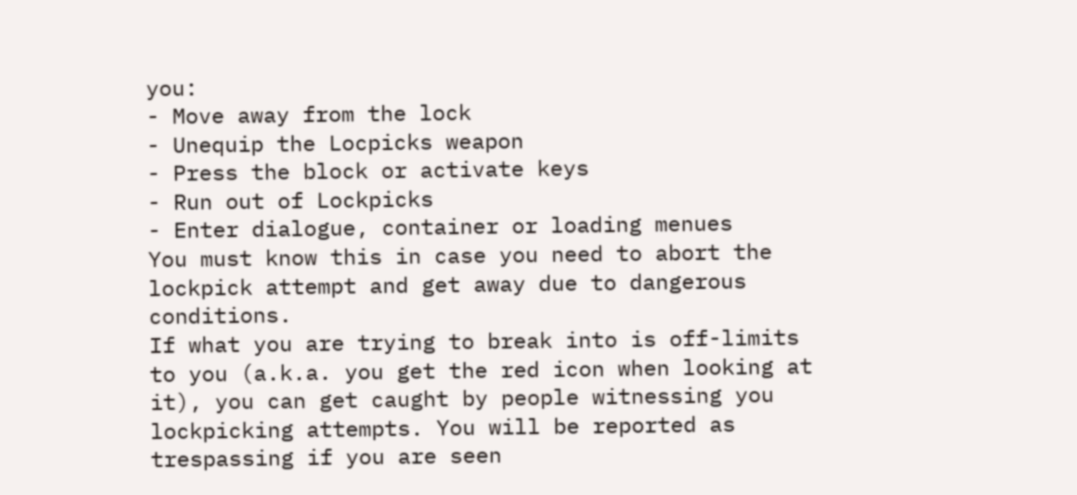you:
- Move away from the lock
- Unequip the Locpicks weapon
- Press the block or activate keys
- Run out of Lockpicks
- Enter dialogue, container or loading menues
You must know this in case you need to abort the lockpick attempt and get away due to dangerous conditions.
If what you are trying to break into is off-limits to you (a.k.a. you get the red icon when looking at it), you can get caught by people witnessing you lockpicking attempts. You will be reported as trespassing if you are seen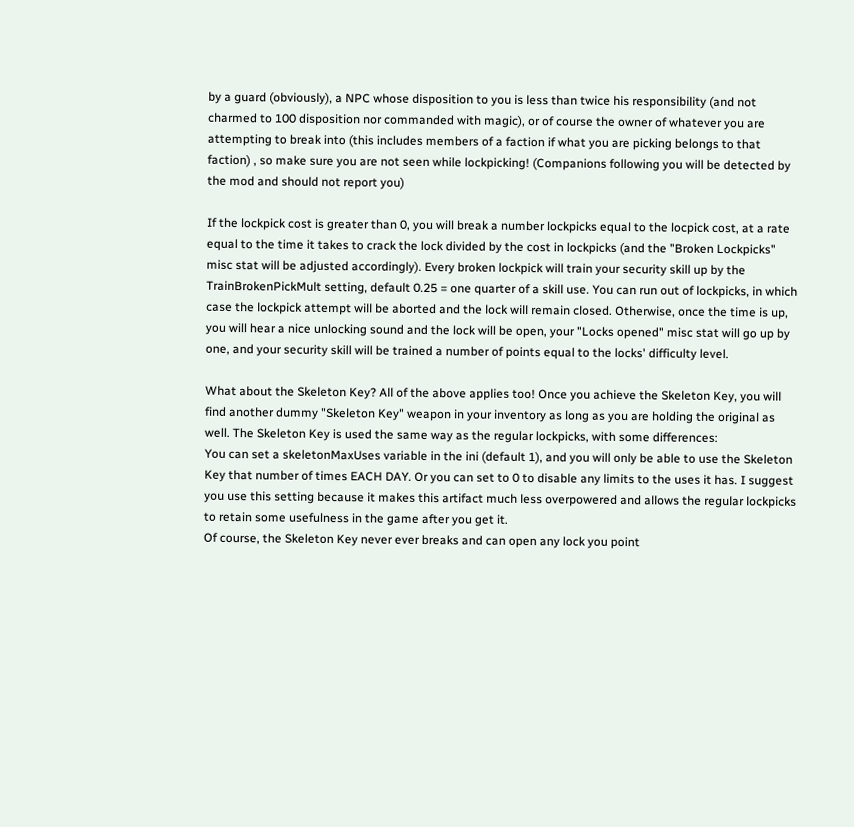by a guard (obviously), a NPC whose disposition to you is less than twice his responsibility (and not charmed to 100 disposition nor commanded with magic), or of course the owner of whatever you are attempting to break into (this includes members of a faction if what you are picking belongs to that faction) , so make sure you are not seen while lockpicking! (Companions following you will be detected by the mod and should not report you)

If the lockpick cost is greater than 0, you will break a number lockpicks equal to the locpick cost, at a rate equal to the time it takes to crack the lock divided by the cost in lockpicks (and the "Broken Lockpicks" misc stat will be adjusted accordingly). Every broken lockpick will train your security skill up by the TrainBrokenPickMult setting, default 0.25 = one quarter of a skill use. You can run out of lockpicks, in which case the lockpick attempt will be aborted and the lock will remain closed. Otherwise, once the time is up, you will hear a nice unlocking sound and the lock will be open, your "Locks opened" misc stat will go up by one, and your security skill will be trained a number of points equal to the locks' difficulty level.

What about the Skeleton Key? All of the above applies too! Once you achieve the Skeleton Key, you will find another dummy "Skeleton Key" weapon in your inventory as long as you are holding the original as well. The Skeleton Key is used the same way as the regular lockpicks, with some differences:
You can set a skeletonMaxUses variable in the ini (default 1), and you will only be able to use the Skeleton Key that number of times EACH DAY. Or you can set to 0 to disable any limits to the uses it has. I suggest you use this setting because it makes this artifact much less overpowered and allows the regular lockpicks to retain some usefulness in the game after you get it.
Of course, the Skeleton Key never ever breaks and can open any lock you point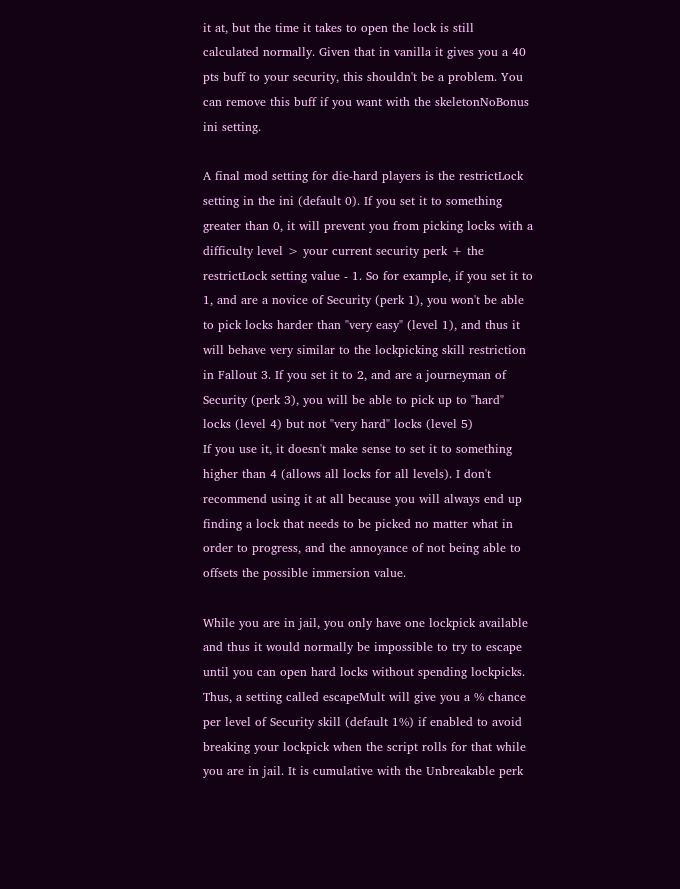it at, but the time it takes to open the lock is still calculated normally. Given that in vanilla it gives you a 40 pts buff to your security, this shouldn't be a problem. You can remove this buff if you want with the skeletonNoBonus ini setting.

A final mod setting for die-hard players is the restrictLock setting in the ini (default 0). If you set it to something greater than 0, it will prevent you from picking locks with a difficulty level > your current security perk + the restrictLock setting value - 1. So for example, if you set it to 1, and are a novice of Security (perk 1), you won't be able to pick locks harder than "very easy" (level 1), and thus it will behave very similar to the lockpicking skill restriction in Fallout 3. If you set it to 2, and are a journeyman of Security (perk 3), you will be able to pick up to "hard" locks (level 4) but not "very hard" locks (level 5)
If you use it, it doesn't make sense to set it to something higher than 4 (allows all locks for all levels). I don't recommend using it at all because you will always end up finding a lock that needs to be picked no matter what in order to progress, and the annoyance of not being able to offsets the possible immersion value.

While you are in jail, you only have one lockpick available and thus it would normally be impossible to try to escape until you can open hard locks without spending lockpicks. Thus, a setting called escapeMult will give you a % chance per level of Security skill (default 1%) if enabled to avoid breaking your lockpick when the script rolls for that while you are in jail. It is cumulative with the Unbreakable perk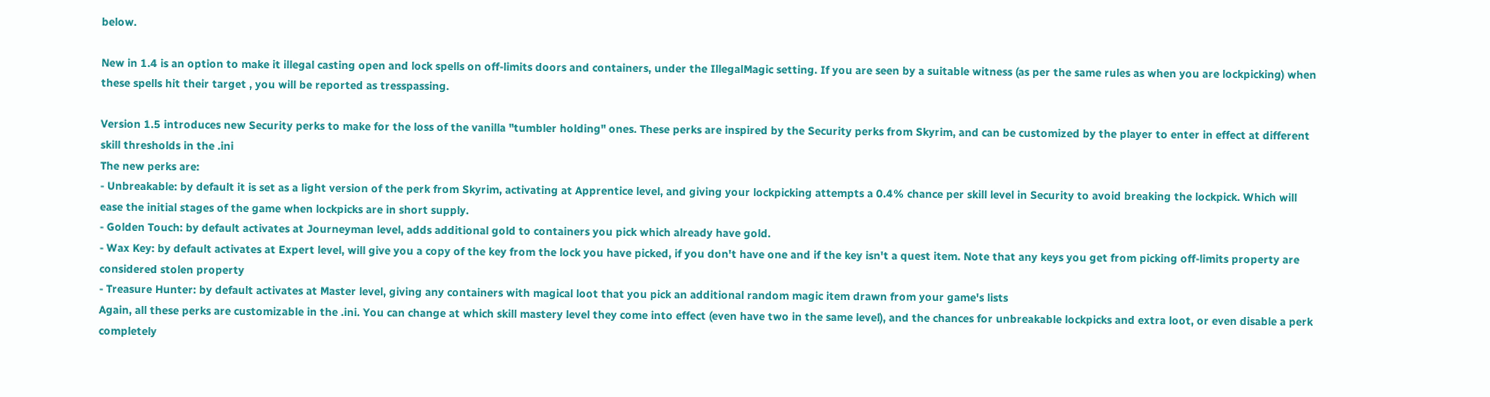below.

New in 1.4 is an option to make it illegal casting open and lock spells on off-limits doors and containers, under the IllegalMagic setting. If you are seen by a suitable witness (as per the same rules as when you are lockpicking) when these spells hit their target , you will be reported as tresspassing.

Version 1.5 introduces new Security perks to make for the loss of the vanilla "tumbler holding" ones. These perks are inspired by the Security perks from Skyrim, and can be customized by the player to enter in effect at different skill thresholds in the .ini
The new perks are:
- Unbreakable: by default it is set as a light version of the perk from Skyrim, activating at Apprentice level, and giving your lockpicking attempts a 0.4% chance per skill level in Security to avoid breaking the lockpick. Which will ease the initial stages of the game when lockpicks are in short supply.
- Golden Touch: by default activates at Journeyman level, adds additional gold to containers you pick which already have gold.
- Wax Key: by default activates at Expert level, will give you a copy of the key from the lock you have picked, if you don't have one and if the key isn't a quest item. Note that any keys you get from picking off-limits property are considered stolen property
- Treasure Hunter: by default activates at Master level, giving any containers with magical loot that you pick an additional random magic item drawn from your game's lists
Again, all these perks are customizable in the .ini. You can change at which skill mastery level they come into effect (even have two in the same level), and the chances for unbreakable lockpicks and extra loot, or even disable a perk completely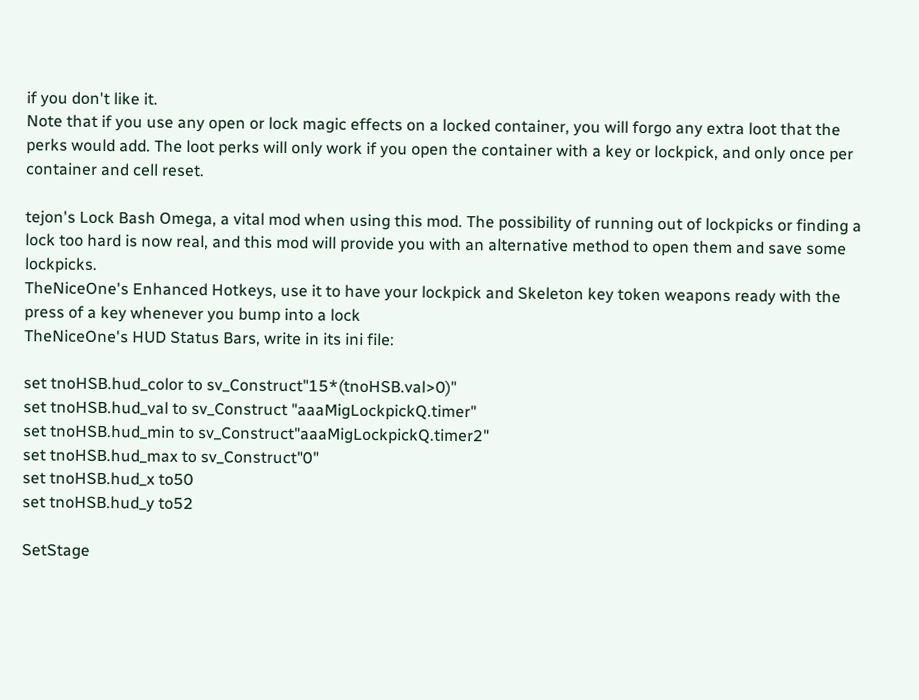if you don't like it.
Note that if you use any open or lock magic effects on a locked container, you will forgo any extra loot that the perks would add. The loot perks will only work if you open the container with a key or lockpick, and only once per container and cell reset.

tejon's Lock Bash Omega, a vital mod when using this mod. The possibility of running out of lockpicks or finding a lock too hard is now real, and this mod will provide you with an alternative method to open them and save some lockpicks.
TheNiceOne's Enhanced Hotkeys, use it to have your lockpick and Skeleton key token weapons ready with the press of a key whenever you bump into a lock
TheNiceOne's HUD Status Bars, write in its ini file:

set tnoHSB.hud_color to sv_Construct"15*(tnoHSB.val>0)"
set tnoHSB.hud_val to sv_Construct "aaaMigLockpickQ.timer"
set tnoHSB.hud_min to sv_Construct"aaaMigLockpickQ.timer2"
set tnoHSB.hud_max to sv_Construct"0"
set tnoHSB.hud_x to50
set tnoHSB.hud_y to52

SetStage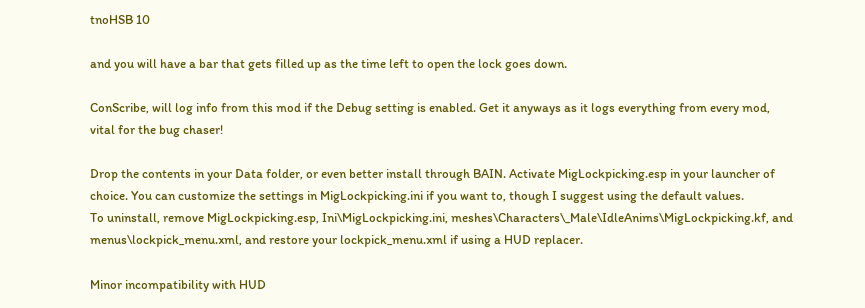tnoHSB 10

and you will have a bar that gets filled up as the time left to open the lock goes down.

ConScribe, will log info from this mod if the Debug setting is enabled. Get it anyways as it logs everything from every mod, vital for the bug chaser!

Drop the contents in your Data folder, or even better install through BAIN. Activate MigLockpicking.esp in your launcher of choice. You can customize the settings in MigLockpicking.ini if you want to, though I suggest using the default values.
To uninstall, remove MigLockpicking.esp, Ini\MigLockpicking.ini, meshes\Characters\_Male\IdleAnims\MigLockpicking.kf, and menus\lockpick_menu.xml, and restore your lockpick_menu.xml if using a HUD replacer.

Minor incompatibility with HUD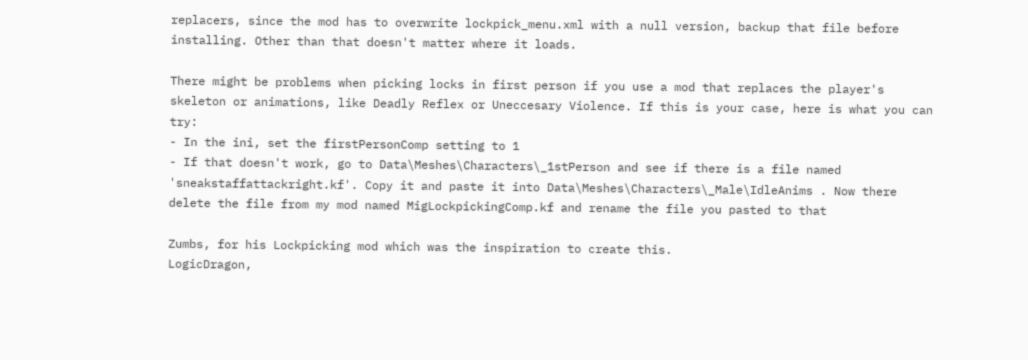replacers, since the mod has to overwrite lockpick_menu.xml with a null version, backup that file before installing. Other than that doesn't matter where it loads.

There might be problems when picking locks in first person if you use a mod that replaces the player's skeleton or animations, like Deadly Reflex or Uneccesary Violence. If this is your case, here is what you can try:
- In the ini, set the firstPersonComp setting to 1
- If that doesn't work, go to Data\Meshes\Characters\_1stPerson and see if there is a file named 'sneakstaffattackright.kf'. Copy it and paste it into Data\Meshes\Characters\_Male\IdleAnims . Now there delete the file from my mod named MigLockpickingComp.kf and rename the file you pasted to that

Zumbs, for his Lockpicking mod which was the inspiration to create this.
LogicDragon,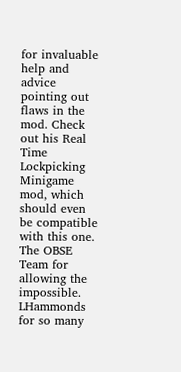for invaluable help and advice pointing out flaws in the mod. Check out his Real Time Lockpicking Minigame mod, which should even be compatible with this one.
The OBSE Team for allowing the impossible.
LHammonds for so many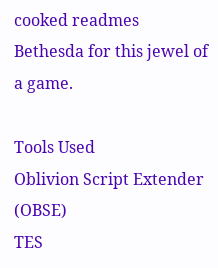cooked readmes
Bethesda for this jewel of a game.

Tools Used
Oblivion Script Extender (OBSE)
TES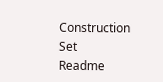Construction Set
Readme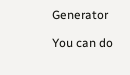Generator

You can do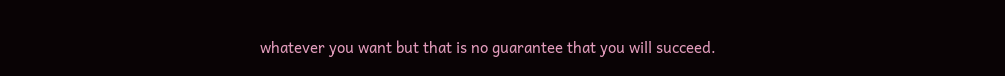whatever you want but that is no guarantee that you will succeed.